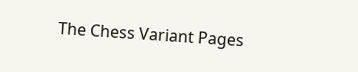The Chess Variant Pages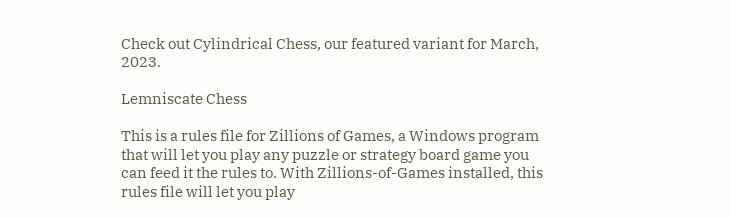Check out Cylindrical Chess, our featured variant for March, 2023.

Lemniscate Chess

This is a rules file for Zillions of Games, a Windows program that will let you play any puzzle or strategy board game you can feed it the rules to. With Zillions-of-Games installed, this rules file will let you play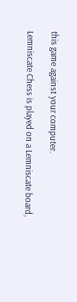this game against your computer.

Lemniscate Chess is played on a Lemniscate board,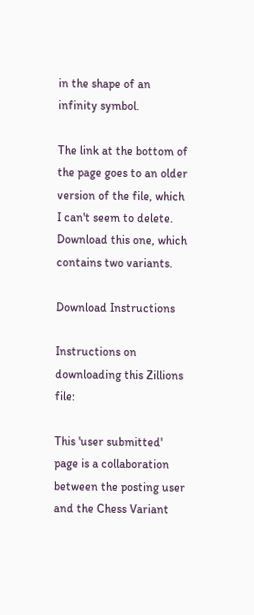in the shape of an infinity symbol.

The link at the bottom of the page goes to an older version of the file, which I can't seem to delete. Download this one, which contains two variants.

Download Instructions

Instructions on downloading this Zillions file:

This 'user submitted' page is a collaboration between the posting user and the Chess Variant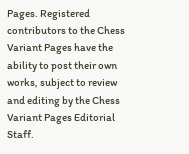Pages. Registered contributors to the Chess Variant Pages have the ability to post their own works, subject to review and editing by the Chess Variant Pages Editorial Staff.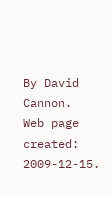By David Cannon.
Web page created: 2009-12-15.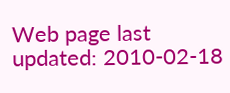Web page last updated: 2010-02-18